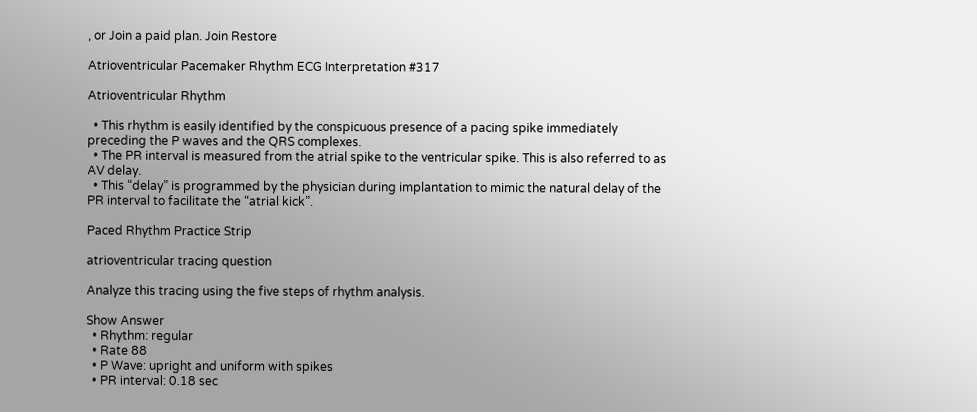, or Join a paid plan. Join Restore

Atrioventricular Pacemaker Rhythm ECG Interpretation #317

Atrioventricular Rhythm

  • This rhythm is easily identified by the conspicuous presence of a pacing spike immediately preceding the P waves and the QRS complexes.
  • The PR interval is measured from the atrial spike to the ventricular spike. This is also referred to as AV delay.
  • This “delay” is programmed by the physician during implantation to mimic the natural delay of the PR interval to facilitate the “atrial kick”.

Paced Rhythm Practice Strip

atrioventricular tracing question

Analyze this tracing using the five steps of rhythm analysis.

Show Answer
  • Rhythm: regular
  • Rate 88
  • P Wave: upright and uniform with spikes
  • PR interval: 0.18 sec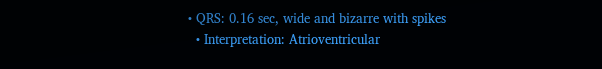• QRS: 0.16 sec, wide and bizarre with spikes
  • Interpretation: Atrioventricular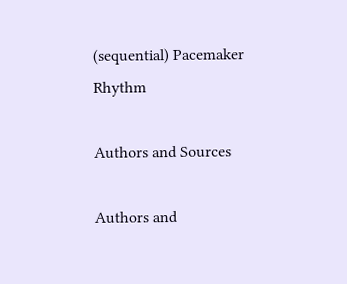(sequential) Pacemaker Rhythm

Authors and Sources

Authors and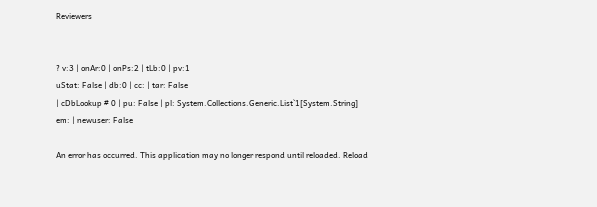Reviewers


? v:3 | onAr:0 | onPs:2 | tLb:0 | pv:1
uStat: False | db:0 | cc: | tar: False
| cDbLookup # 0 | pu: False | pl: System.Collections.Generic.List`1[System.String]
em: | newuser: False

An error has occurred. This application may no longer respond until reloaded. Reload